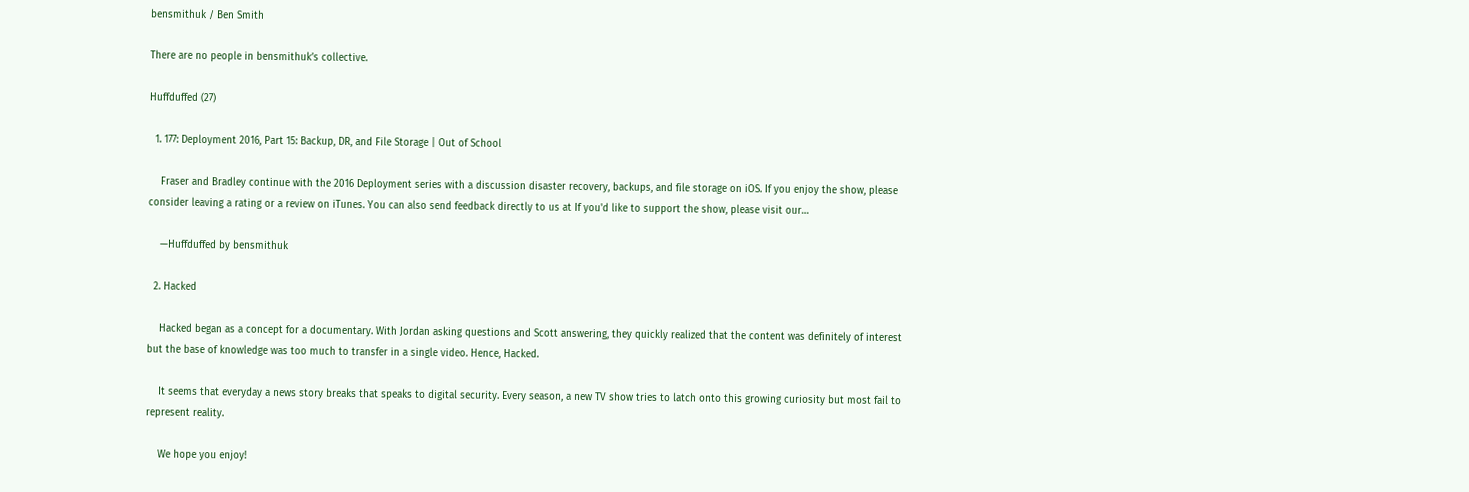bensmithuk / Ben Smith

There are no people in bensmithuk’s collective.

Huffduffed (27)

  1. 177: Deployment 2016, Part 15: Backup, DR, and File Storage | Out of School

    Fraser and Bradley continue with the 2016 Deployment series with a discussion disaster recovery, backups, and file storage on iOS. If you enjoy the show, please consider leaving a rating or a review on iTunes. You can also send feedback directly to us at If you'd like to support the show, please visit our…

    —Huffduffed by bensmithuk

  2. Hacked

    Hacked began as a concept for a documentary. With Jordan asking questions and Scott answering, they quickly realized that the content was definitely of interest but the base of knowledge was too much to transfer in a single video. Hence, Hacked.

    It seems that everyday a news story breaks that speaks to digital security. Every season, a new TV show tries to latch onto this growing curiosity but most fail to represent reality.

    We hope you enjoy!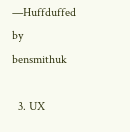—Huffduffed by bensmithuk

  3. UX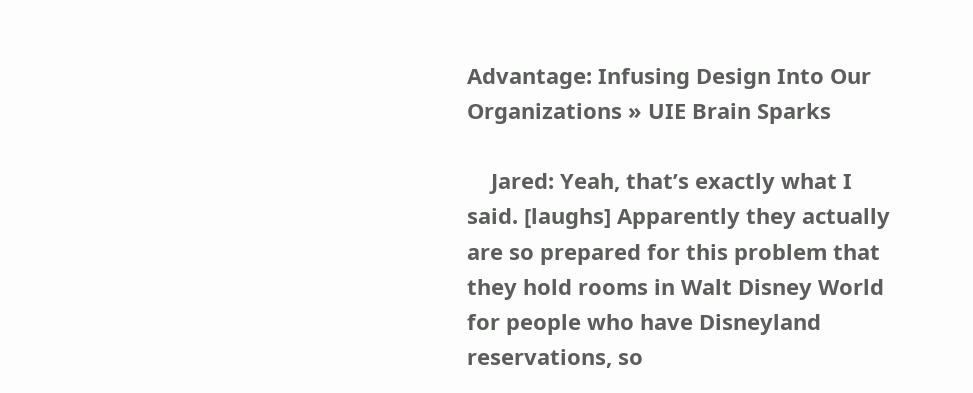Advantage: Infusing Design Into Our Organizations » UIE Brain Sparks

    Jared: Yeah, that’s exactly what I said. [laughs] Apparently they actually are so prepared for this problem that they hold rooms in Walt Disney World for people who have Disneyland reservations, so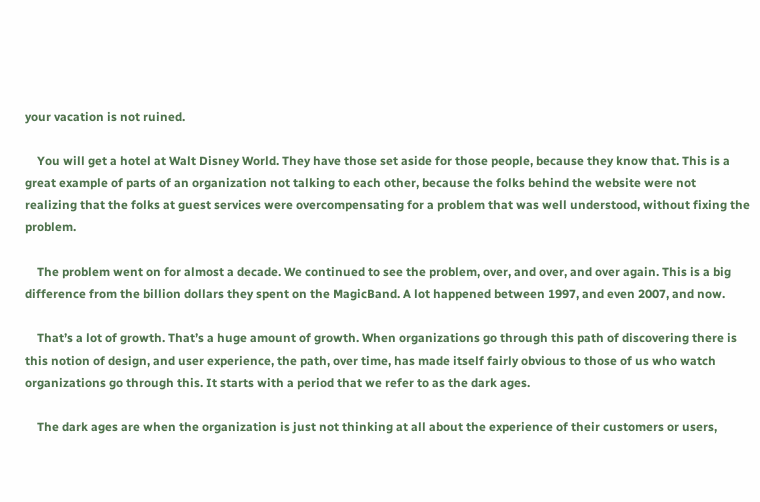your vacation is not ruined.

    You will get a hotel at Walt Disney World. They have those set aside for those people, because they know that. This is a great example of parts of an organization not talking to each other, because the folks behind the website were not realizing that the folks at guest services were overcompensating for a problem that was well understood, without fixing the problem.

    The problem went on for almost a decade. We continued to see the problem, over, and over, and over again. This is a big difference from the billion dollars they spent on the MagicBand. A lot happened between 1997, and even 2007, and now.

    That’s a lot of growth. That’s a huge amount of growth. When organizations go through this path of discovering there is this notion of design, and user experience, the path, over time, has made itself fairly obvious to those of us who watch organizations go through this. It starts with a period that we refer to as the dark ages.

    The dark ages are when the organization is just not thinking at all about the experience of their customers or users,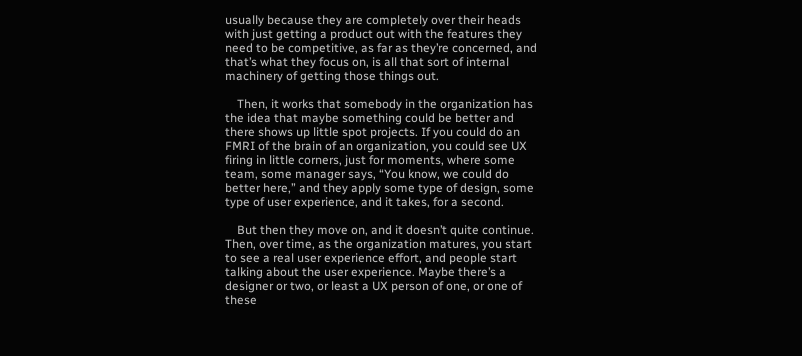usually because they are completely over their heads with just getting a product out with the features they need to be competitive, as far as they’re concerned, and that’s what they focus on, is all that sort of internal machinery of getting those things out.

    Then, it works that somebody in the organization has the idea that maybe something could be better and there shows up little spot projects. If you could do an FMRI of the brain of an organization, you could see UX firing in little corners, just for moments, where some team, some manager says, “You know, we could do better here,” and they apply some type of design, some type of user experience, and it takes, for a second.

    But then they move on, and it doesn’t quite continue. Then, over time, as the organization matures, you start to see a real user experience effort, and people start talking about the user experience. Maybe there’s a designer or two, or least a UX person of one, or one of these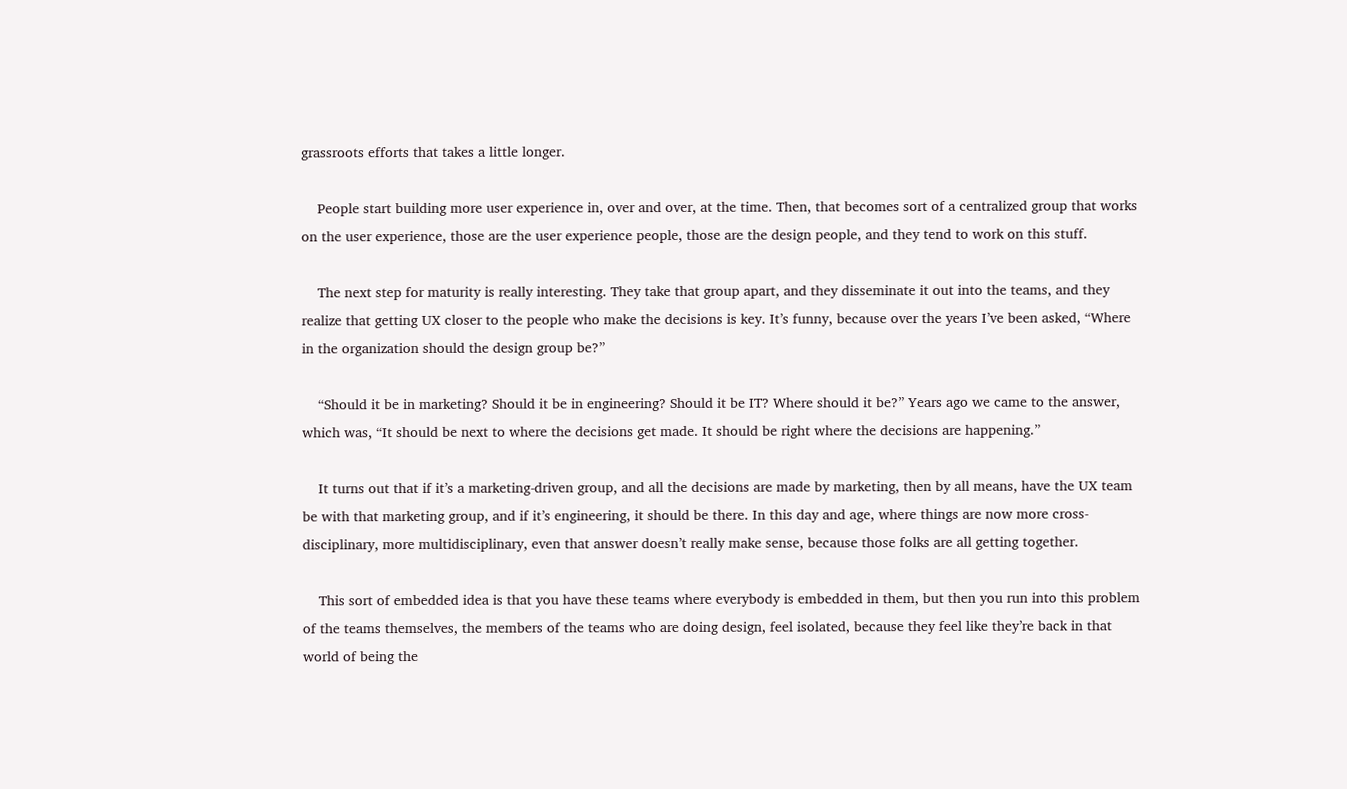grassroots efforts that takes a little longer.

    People start building more user experience in, over and over, at the time. Then, that becomes sort of a centralized group that works on the user experience, those are the user experience people, those are the design people, and they tend to work on this stuff.

    The next step for maturity is really interesting. They take that group apart, and they disseminate it out into the teams, and they realize that getting UX closer to the people who make the decisions is key. It’s funny, because over the years I’ve been asked, “Where in the organization should the design group be?”

    “Should it be in marketing? Should it be in engineering? Should it be IT? Where should it be?” Years ago we came to the answer, which was, “It should be next to where the decisions get made. It should be right where the decisions are happening.”

    It turns out that if it’s a marketing-driven group, and all the decisions are made by marketing, then by all means, have the UX team be with that marketing group, and if it’s engineering, it should be there. In this day and age, where things are now more cross-disciplinary, more multidisciplinary, even that answer doesn’t really make sense, because those folks are all getting together.

    This sort of embedded idea is that you have these teams where everybody is embedded in them, but then you run into this problem of the teams themselves, the members of the teams who are doing design, feel isolated, because they feel like they’re back in that world of being the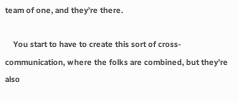team of one, and they’re there.

    You start to have to create this sort of cross-communication, where the folks are combined, but they’re also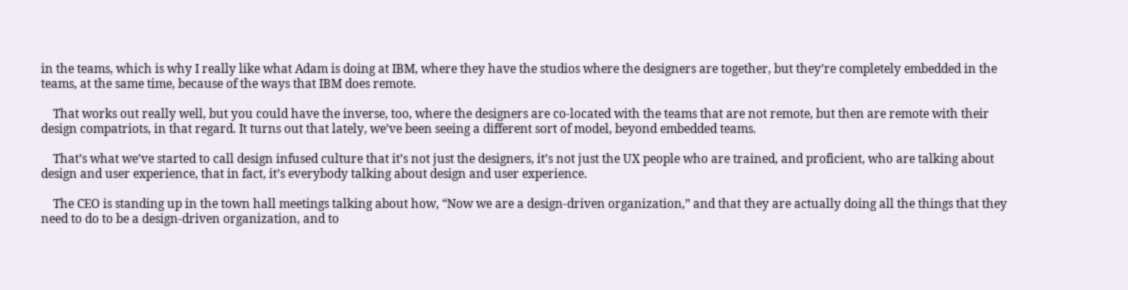in the teams, which is why I really like what Adam is doing at IBM, where they have the studios where the designers are together, but they’re completely embedded in the teams, at the same time, because of the ways that IBM does remote.

    That works out really well, but you could have the inverse, too, where the designers are co-located with the teams that are not remote, but then are remote with their design compatriots, in that regard. It turns out that lately, we’ve been seeing a different sort of model, beyond embedded teams.

    That’s what we’ve started to call design infused culture that it’s not just the designers, it’s not just the UX people who are trained, and proficient, who are talking about design and user experience, that in fact, it’s everybody talking about design and user experience.

    The CEO is standing up in the town hall meetings talking about how, “Now we are a design-driven organization,” and that they are actually doing all the things that they need to do to be a design-driven organization, and to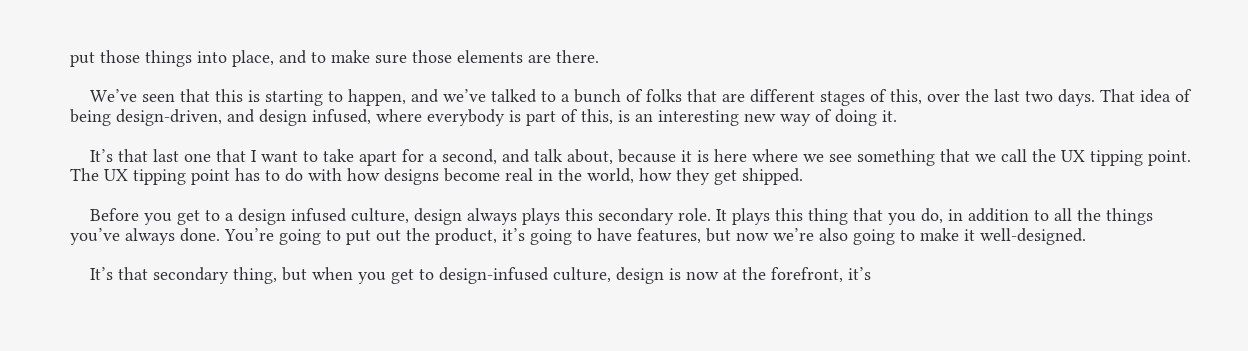put those things into place, and to make sure those elements are there.

    We’ve seen that this is starting to happen, and we’ve talked to a bunch of folks that are different stages of this, over the last two days. That idea of being design-driven, and design infused, where everybody is part of this, is an interesting new way of doing it.

    It’s that last one that I want to take apart for a second, and talk about, because it is here where we see something that we call the UX tipping point. The UX tipping point has to do with how designs become real in the world, how they get shipped.

    Before you get to a design infused culture, design always plays this secondary role. It plays this thing that you do, in addition to all the things you’ve always done. You’re going to put out the product, it’s going to have features, but now we’re also going to make it well-designed.

    It’s that secondary thing, but when you get to design-infused culture, design is now at the forefront, it’s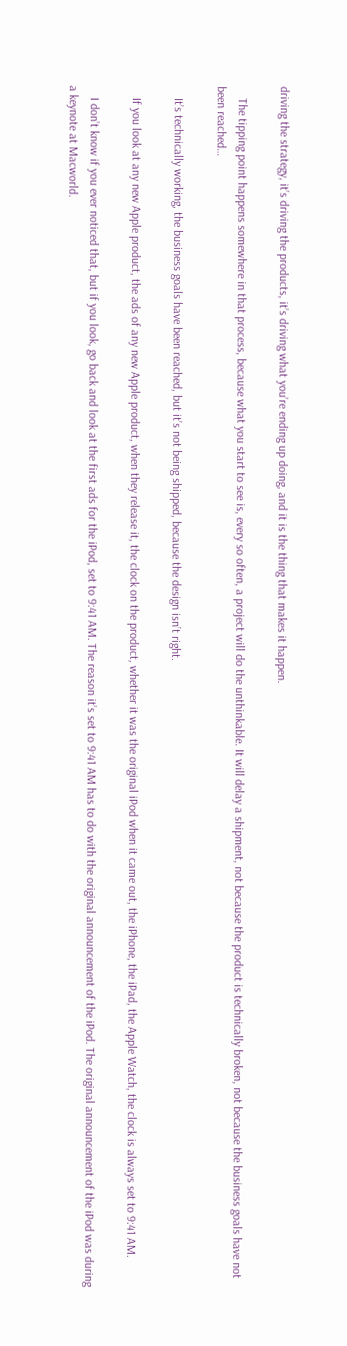driving the strategy, it’s driving the products, it’s driving what you’re ending up doing, and it is the thing that makes it happen.

    The tipping point happens somewhere in that process, because what you start to see is, every so often, a project will do the unthinkable. It will delay a shipment, not because the product is technically broken, not because the business goals have not been reached…

    It’s technically working, the business goals have been reached, but it’s not being shipped, because the design isn’t right.

    If you look at any new Apple product, the ads of any new Apple product, when they release it, the clock on the product, whether it was the original iPod when it came out, the iPhone, the iPad, the Apple Watch, the clock is always set to 9:41 AM.

    I don’t know if you ever noticed that, but if you look, go back and look at the first ads for the iPod, set to 9:41 AM. The reason it’s set to 9:41 AM has to do with the original announcement of the iPod. The original announcement of the iPod was during a keynote at Macworld.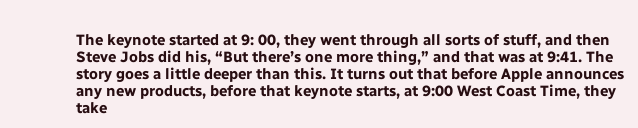The keynote started at 9: 00, they went through all sorts of stuff, and then Steve Jobs did his, “But there’s one more thing,” and that was at 9:41. The story goes a little deeper than this. It turns out that before Apple announces any new products, before that keynote starts, at 9:00 West Coast Time, they take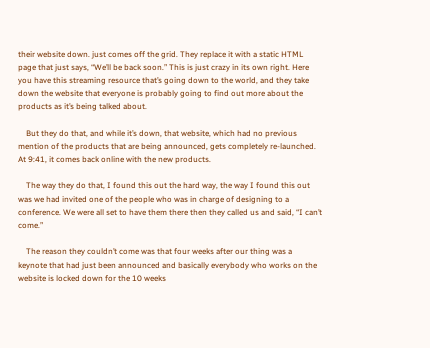their website down. just comes off the grid. They replace it with a static HTML page that just says, “We’ll be back soon.” This is just crazy in its own right. Here you have this streaming resource that’s going down to the world, and they take down the website that everyone is probably going to find out more about the products as it’s being talked about.

    But they do that, and while it’s down, that website, which had no previous mention of the products that are being announced, gets completely re-launched. At 9:41, it comes back online with the new products.

    The way they do that, I found this out the hard way, the way I found this out was we had invited one of the people who was in charge of designing to a conference. We were all set to have them there then they called us and said, “I can’t come.”

    The reason they couldn’t come was that four weeks after our thing was a keynote that had just been announced and basically everybody who works on the website is locked down for the 10 weeks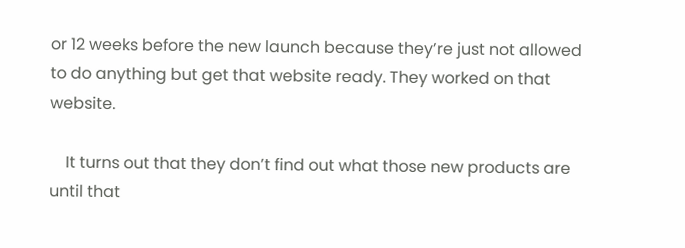or 12 weeks before the new launch because they’re just not allowed to do anything but get that website ready. They worked on that website.

    It turns out that they don’t find out what those new products are until that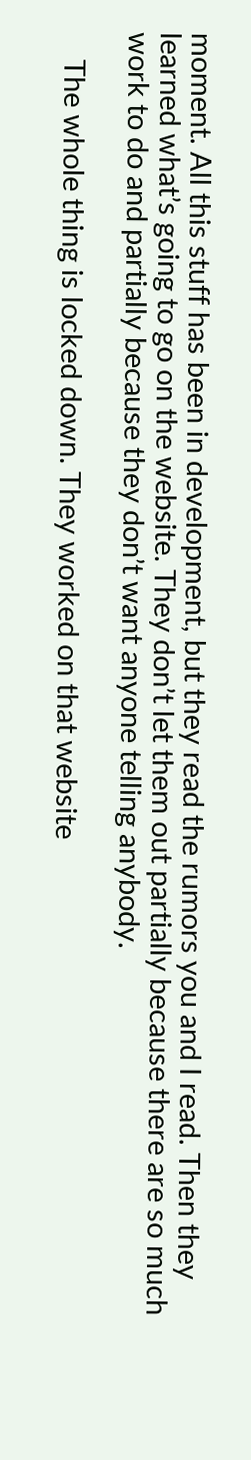moment. All this stuff has been in development, but they read the rumors you and I read. Then they learned what’s going to go on the website. They don’t let them out partially because there are so much work to do and partially because they don’t want anyone telling anybody.

    The whole thing is locked down. They worked on that website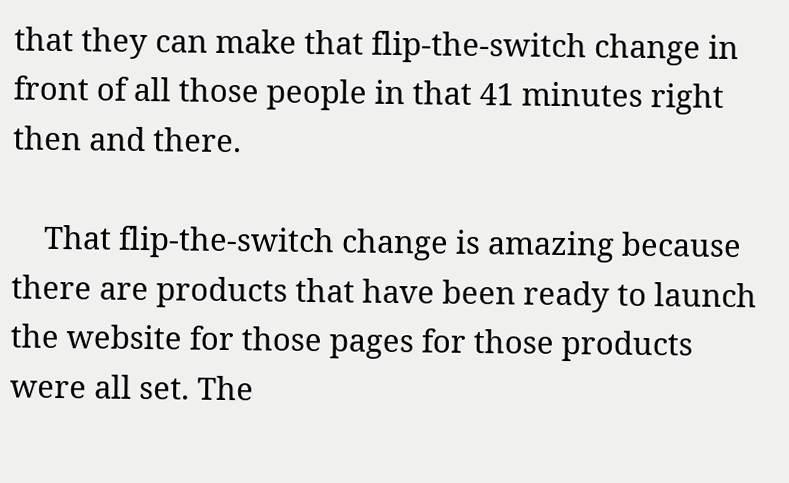that they can make that flip-the-switch change in front of all those people in that 41 minutes right then and there.

    That flip-the-switch change is amazing because there are products that have been ready to launch the website for those pages for those products were all set. The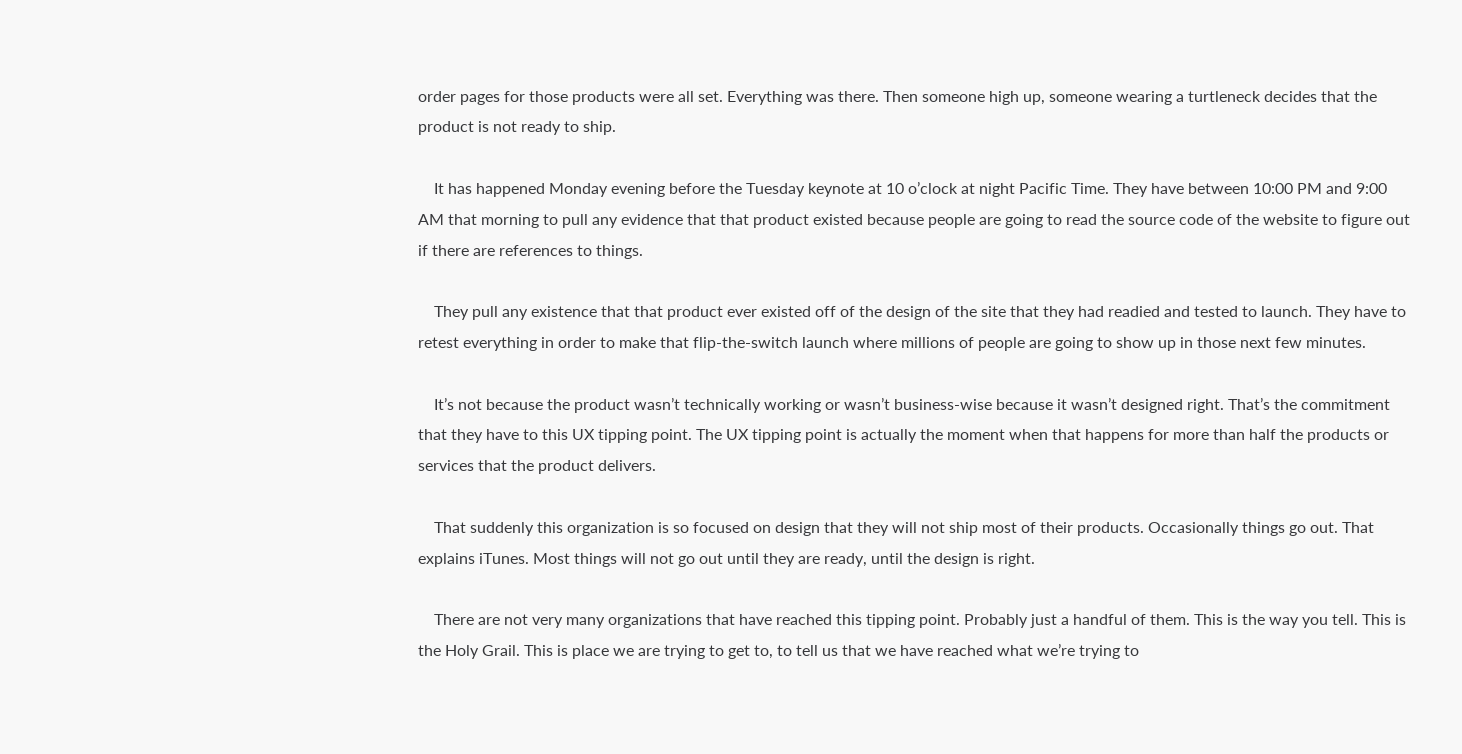order pages for those products were all set. Everything was there. Then someone high up, someone wearing a turtleneck decides that the product is not ready to ship.

    It has happened Monday evening before the Tuesday keynote at 10 o’clock at night Pacific Time. They have between 10:00 PM and 9:00 AM that morning to pull any evidence that that product existed because people are going to read the source code of the website to figure out if there are references to things.

    They pull any existence that that product ever existed off of the design of the site that they had readied and tested to launch. They have to retest everything in order to make that flip-the-switch launch where millions of people are going to show up in those next few minutes.

    It’s not because the product wasn’t technically working or wasn’t business-wise because it wasn’t designed right. That’s the commitment that they have to this UX tipping point. The UX tipping point is actually the moment when that happens for more than half the products or services that the product delivers.

    That suddenly this organization is so focused on design that they will not ship most of their products. Occasionally things go out. That explains iTunes. Most things will not go out until they are ready, until the design is right.

    There are not very many organizations that have reached this tipping point. Probably just a handful of them. This is the way you tell. This is the Holy Grail. This is place we are trying to get to, to tell us that we have reached what we’re trying to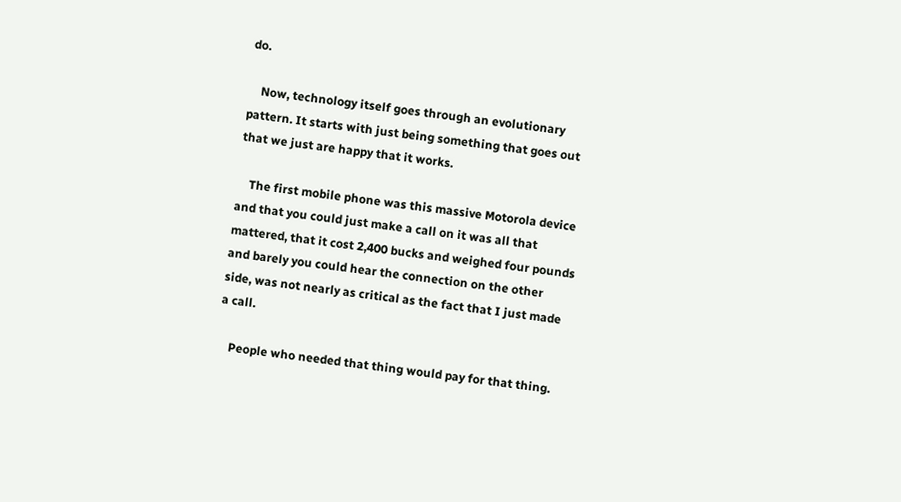do.

    Now, technology itself goes through an evolutionary pattern. It starts with just being something that goes out that we just are happy that it works.

    The first mobile phone was this massive Motorola device and that you could just make a call on it was all that mattered, that it cost 2,400 bucks and weighed four pounds and barely you could hear the connection on the other side, was not nearly as critical as the fact that I just made a call.

    People who needed that thing would pay for that thing.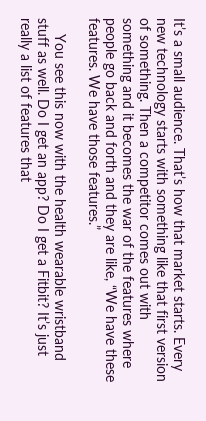It’s a small audience. That’s how that market starts. Every new technology starts with something like that first version of something. Then a competitor comes out with something and it becomes the war of the features where people go back and forth and they are like, “We have these features. We have those features.”

    You see this now with the health wearable wristband stuff as well. Do I get an app? Do I get a Fitbit? It’s just really a list of features that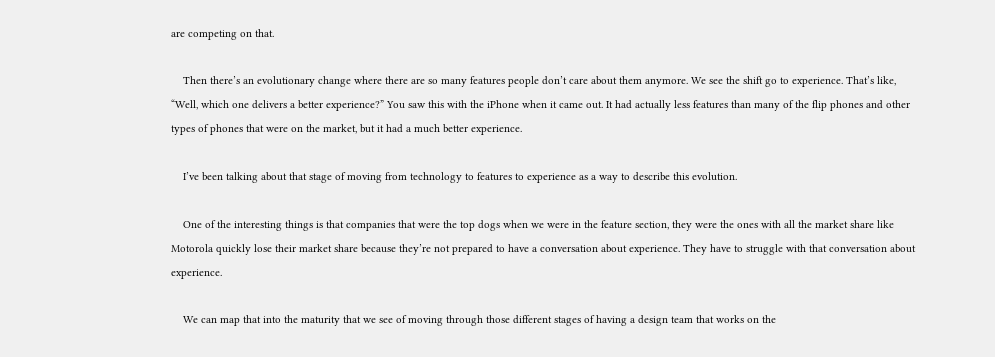are competing on that.

    Then there’s an evolutionary change where there are so many features people don’t care about them anymore. We see the shift go to experience. That’s like, “Well, which one delivers a better experience?” You saw this with the iPhone when it came out. It had actually less features than many of the flip phones and other types of phones that were on the market, but it had a much better experience.

    I’ve been talking about that stage of moving from technology to features to experience as a way to describe this evolution.

    One of the interesting things is that companies that were the top dogs when we were in the feature section, they were the ones with all the market share like Motorola quickly lose their market share because they’re not prepared to have a conversation about experience. They have to struggle with that conversation about experience.

    We can map that into the maturity that we see of moving through those different stages of having a design team that works on the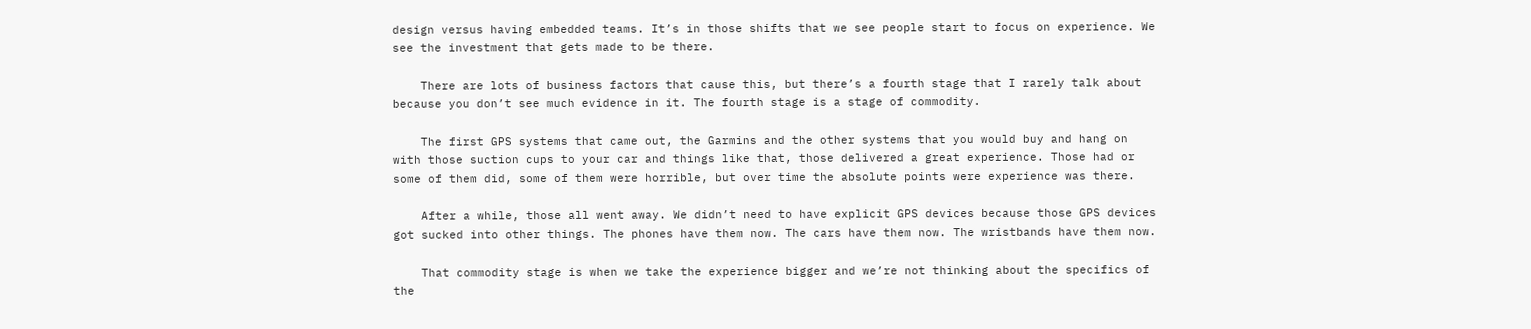design versus having embedded teams. It’s in those shifts that we see people start to focus on experience. We see the investment that gets made to be there.

    There are lots of business factors that cause this, but there’s a fourth stage that I rarely talk about because you don’t see much evidence in it. The fourth stage is a stage of commodity.

    The first GPS systems that came out, the Garmins and the other systems that you would buy and hang on with those suction cups to your car and things like that, those delivered a great experience. Those had or some of them did, some of them were horrible, but over time the absolute points were experience was there.

    After a while, those all went away. We didn’t need to have explicit GPS devices because those GPS devices got sucked into other things. The phones have them now. The cars have them now. The wristbands have them now.

    That commodity stage is when we take the experience bigger and we’re not thinking about the specifics of the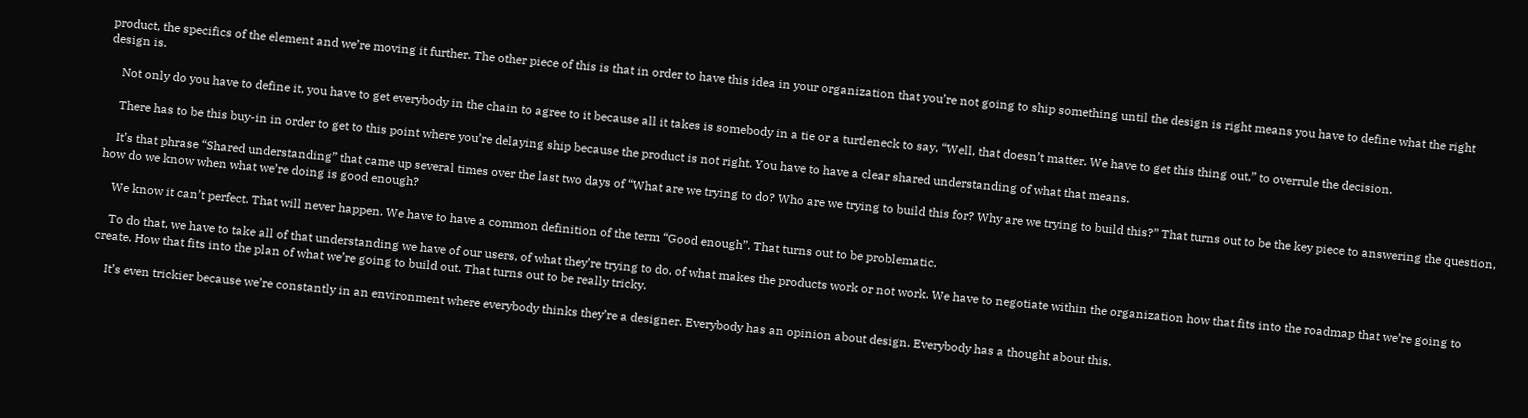product, the specifics of the element and we’re moving it further. The other piece of this is that in order to have this idea in your organization that you’re not going to ship something until the design is right means you have to define what the right design is.

    Not only do you have to define it, you have to get everybody in the chain to agree to it because all it takes is somebody in a tie or a turtleneck to say, “Well, that doesn’t matter. We have to get this thing out,” to overrule the decision.

    There has to be this buy-in in order to get to this point where you’re delaying ship because the product is not right. You have to have a clear shared understanding of what that means.

    It’s that phrase “Shared understanding” that came up several times over the last two days of “What are we trying to do? Who are we trying to build this for? Why are we trying to build this?” That turns out to be the key piece to answering the question, how do we know when what we’re doing is good enough?

    We know it can’t perfect. That will never happen. We have to have a common definition of the term “Good enough”. That turns out to be problematic.

    To do that, we have to take all of that understanding we have of our users, of what they’re trying to do, of what makes the products work or not work. We have to negotiate within the organization how that fits into the roadmap that we’re going to create. How that fits into the plan of what we’re going to build out. That turns out to be really tricky.

    It’s even trickier because we’re constantly in an environment where everybody thinks they’re a designer. Everybody has an opinion about design. Everybody has a thought about this.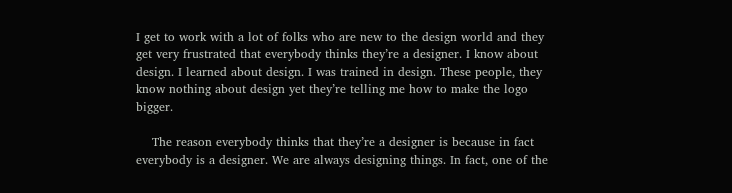I get to work with a lot of folks who are new to the design world and they get very frustrated that everybody thinks they’re a designer. I know about design. I learned about design. I was trained in design. These people, they know nothing about design yet they’re telling me how to make the logo bigger.

    The reason everybody thinks that they’re a designer is because in fact everybody is a designer. We are always designing things. In fact, one of the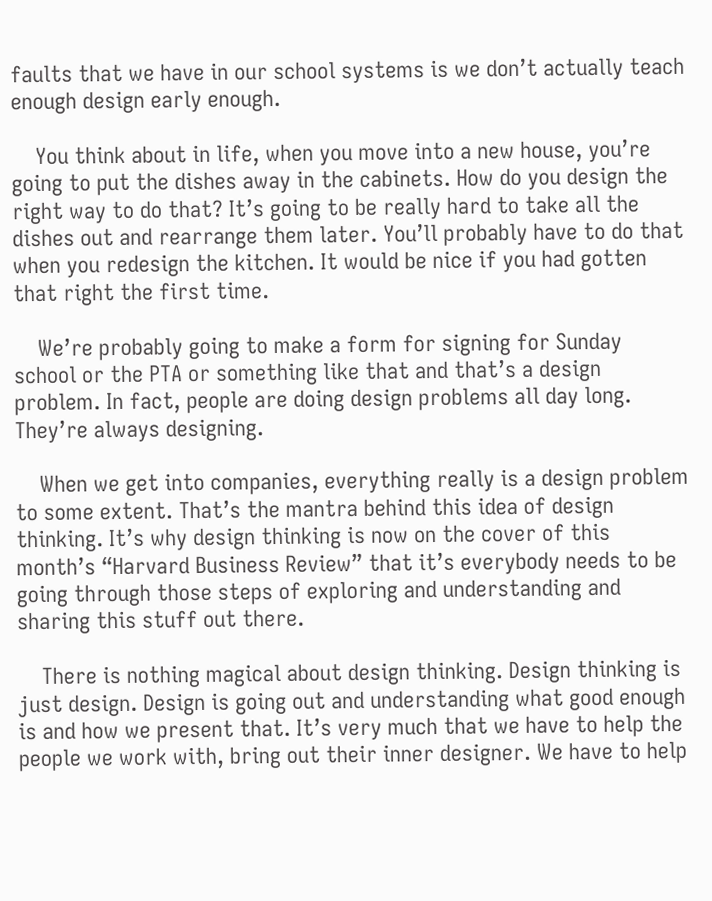faults that we have in our school systems is we don’t actually teach enough design early enough.

    You think about in life, when you move into a new house, you’re going to put the dishes away in the cabinets. How do you design the right way to do that? It’s going to be really hard to take all the dishes out and rearrange them later. You’ll probably have to do that when you redesign the kitchen. It would be nice if you had gotten that right the first time.

    We’re probably going to make a form for signing for Sunday school or the PTA or something like that and that’s a design problem. In fact, people are doing design problems all day long. They’re always designing.

    When we get into companies, everything really is a design problem to some extent. That’s the mantra behind this idea of design thinking. It’s why design thinking is now on the cover of this month’s “Harvard Business Review” that it’s everybody needs to be going through those steps of exploring and understanding and sharing this stuff out there.

    There is nothing magical about design thinking. Design thinking is just design. Design is going out and understanding what good enough is and how we present that. It’s very much that we have to help the people we work with, bring out their inner designer. We have to help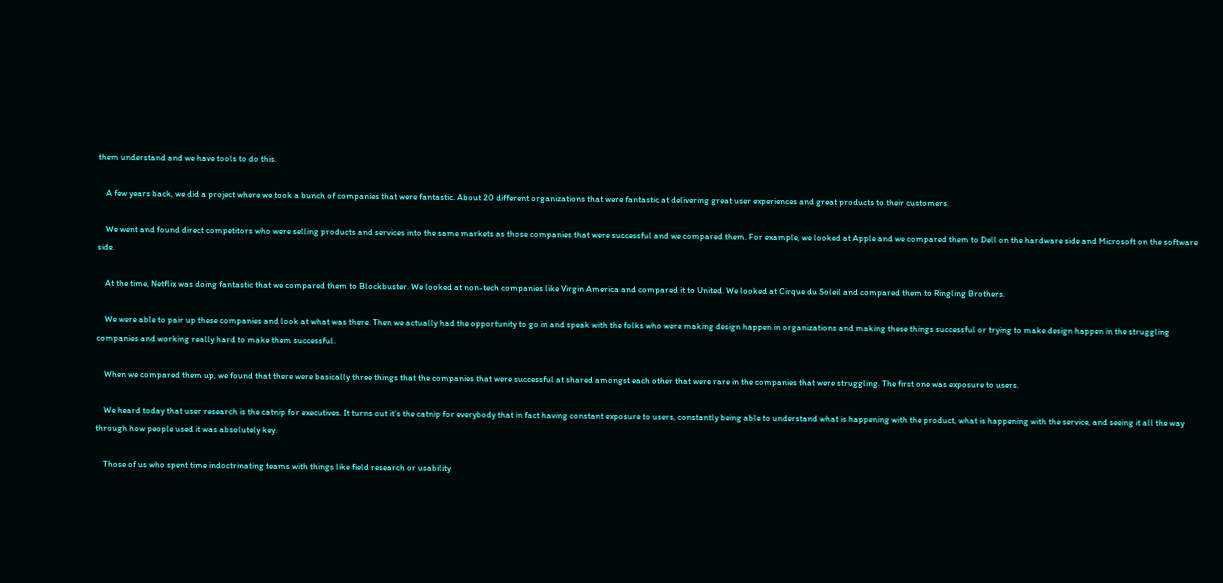them understand and we have tools to do this.

    A few years back, we did a project where we took a bunch of companies that were fantastic. About 20 different organizations that were fantastic at delivering great user experiences and great products to their customers.

    We went and found direct competitors who were selling products and services into the same markets as those companies that were successful and we compared them. For example, we looked at Apple and we compared them to Dell on the hardware side and Microsoft on the software side.

    At the time, Netflix was doing fantastic that we compared them to Blockbuster. We looked at non-tech companies like Virgin America and compared it to United. We looked at Cirque du Soleil and compared them to Ringling Brothers.

    We were able to pair up these companies and look at what was there. Then we actually had the opportunity to go in and speak with the folks who were making design happen in organizations and making these things successful or trying to make design happen in the struggling companies and working really hard to make them successful.

    When we compared them up, we found that there were basically three things that the companies that were successful at shared amongst each other that were rare in the companies that were struggling. The first one was exposure to users.

    We heard today that user research is the catnip for executives. It turns out it’s the catnip for everybody that in fact having constant exposure to users, constantly being able to understand what is happening with the product, what is happening with the service, and seeing it all the way through how people used it was absolutely key.

    Those of us who spent time indoctrinating teams with things like field research or usability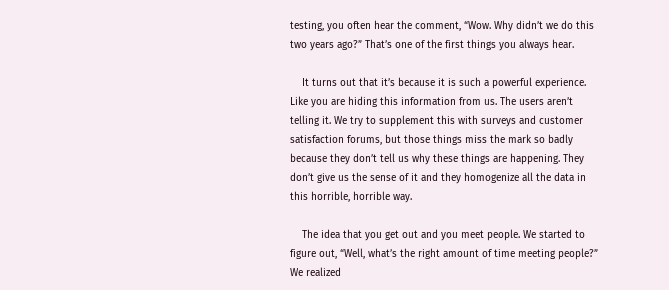testing, you often hear the comment, “Wow. Why didn’t we do this two years ago?” That’s one of the first things you always hear.

    It turns out that it’s because it is such a powerful experience. Like you are hiding this information from us. The users aren’t telling it. We try to supplement this with surveys and customer satisfaction forums, but those things miss the mark so badly because they don’t tell us why these things are happening. They don’t give us the sense of it and they homogenize all the data in this horrible, horrible way.

    The idea that you get out and you meet people. We started to figure out, “Well, what’s the right amount of time meeting people?” We realized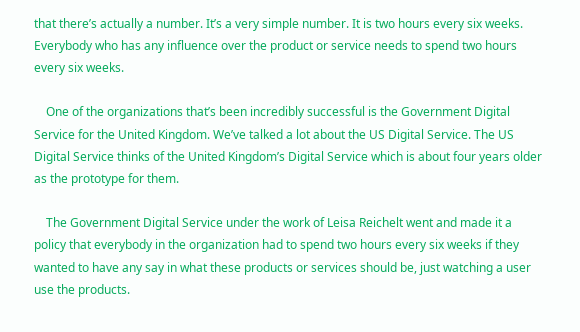that there’s actually a number. It’s a very simple number. It is two hours every six weeks. Everybody who has any influence over the product or service needs to spend two hours every six weeks.

    One of the organizations that’s been incredibly successful is the Government Digital Service for the United Kingdom. We’ve talked a lot about the US Digital Service. The US Digital Service thinks of the United Kingdom’s Digital Service which is about four years older as the prototype for them.

    The Government Digital Service under the work of Leisa Reichelt went and made it a policy that everybody in the organization had to spend two hours every six weeks if they wanted to have any say in what these products or services should be, just watching a user use the products.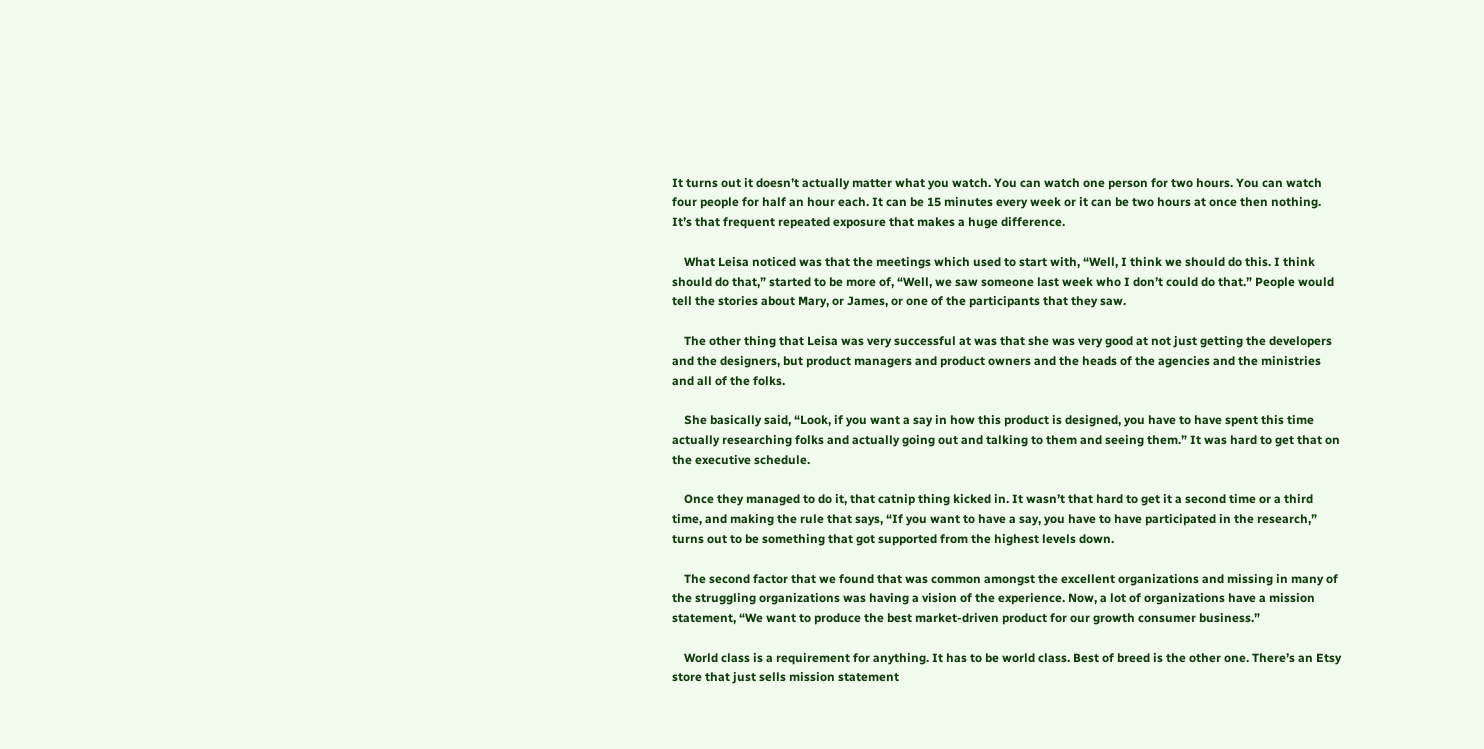It turns out it doesn’t actually matter what you watch. You can watch one person for two hours. You can watch four people for half an hour each. It can be 15 minutes every week or it can be two hours at once then nothing. It’s that frequent repeated exposure that makes a huge difference.

    What Leisa noticed was that the meetings which used to start with, “Well, I think we should do this. I think should do that,” started to be more of, “Well, we saw someone last week who I don’t could do that.” People would tell the stories about Mary, or James, or one of the participants that they saw.

    The other thing that Leisa was very successful at was that she was very good at not just getting the developers and the designers, but product managers and product owners and the heads of the agencies and the ministries and all of the folks.

    She basically said, “Look, if you want a say in how this product is designed, you have to have spent this time actually researching folks and actually going out and talking to them and seeing them.” It was hard to get that on the executive schedule.

    Once they managed to do it, that catnip thing kicked in. It wasn’t that hard to get it a second time or a third time, and making the rule that says, “If you want to have a say, you have to have participated in the research,” turns out to be something that got supported from the highest levels down.

    The second factor that we found that was common amongst the excellent organizations and missing in many of the struggling organizations was having a vision of the experience. Now, a lot of organizations have a mission statement, “We want to produce the best market-driven product for our growth consumer business.”

    World class is a requirement for anything. It has to be world class. Best of breed is the other one. There’s an Etsy store that just sells mission statement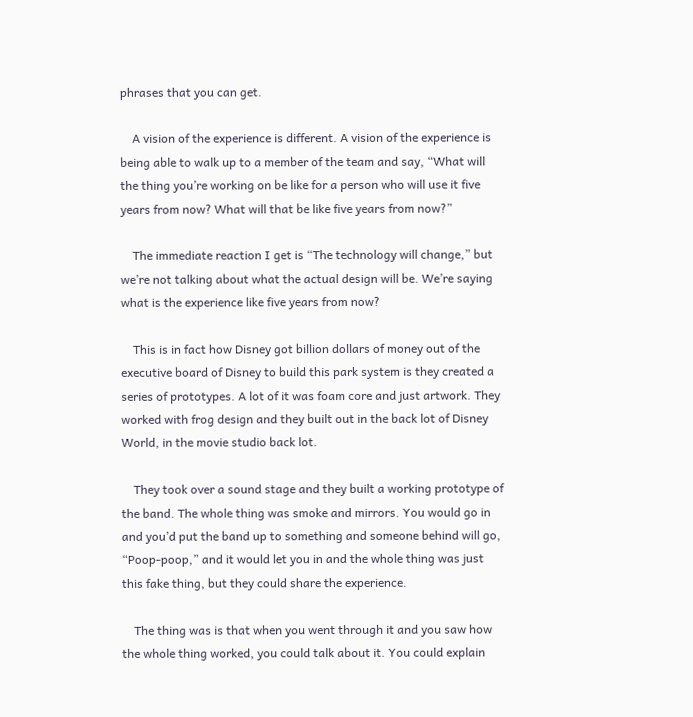phrases that you can get.

    A vision of the experience is different. A vision of the experience is being able to walk up to a member of the team and say, “What will the thing you’re working on be like for a person who will use it five years from now? What will that be like five years from now?”

    The immediate reaction I get is “The technology will change,” but we’re not talking about what the actual design will be. We’re saying what is the experience like five years from now?

    This is in fact how Disney got billion dollars of money out of the executive board of Disney to build this park system is they created a series of prototypes. A lot of it was foam core and just artwork. They worked with frog design and they built out in the back lot of Disney World, in the movie studio back lot.

    They took over a sound stage and they built a working prototype of the band. The whole thing was smoke and mirrors. You would go in and you’d put the band up to something and someone behind will go, “Poop-poop,” and it would let you in and the whole thing was just this fake thing, but they could share the experience.

    The thing was is that when you went through it and you saw how the whole thing worked, you could talk about it. You could explain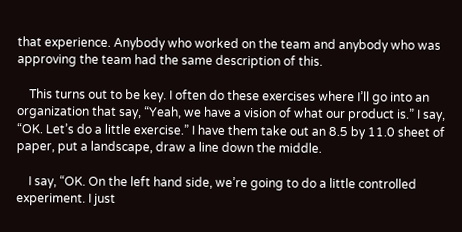that experience. Anybody who worked on the team and anybody who was approving the team had the same description of this.

    This turns out to be key. I often do these exercises where I’ll go into an organization that say, “Yeah, we have a vision of what our product is.” I say, “OK. Let’s do a little exercise.” I have them take out an 8.5 by 11.0 sheet of paper, put a landscape, draw a line down the middle.

    I say, “OK. On the left hand side, we’re going to do a little controlled experiment. I just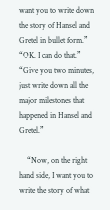want you to write down the story of Hansel and Gretel in bullet form.” “OK. I can do that.” “Give you two minutes, just write down all the major milestones that happened in Hansel and Gretel.”

    “Now, on the right hand side, I want you to write the story of what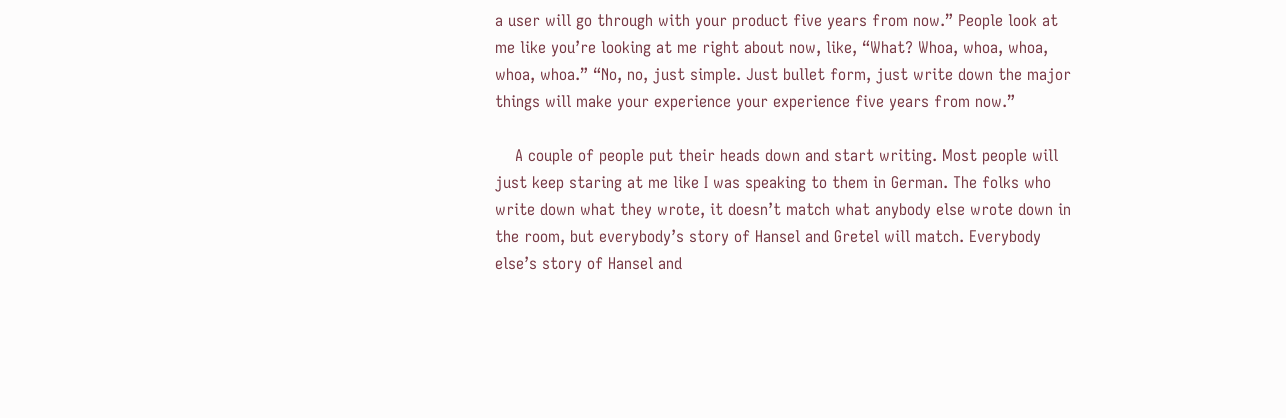a user will go through with your product five years from now.” People look at me like you’re looking at me right about now, like, “What? Whoa, whoa, whoa, whoa, whoa.” “No, no, just simple. Just bullet form, just write down the major things will make your experience your experience five years from now.”

    A couple of people put their heads down and start writing. Most people will just keep staring at me like I was speaking to them in German. The folks who write down what they wrote, it doesn’t match what anybody else wrote down in the room, but everybody’s story of Hansel and Gretel will match. Everybody else’s story of Hansel and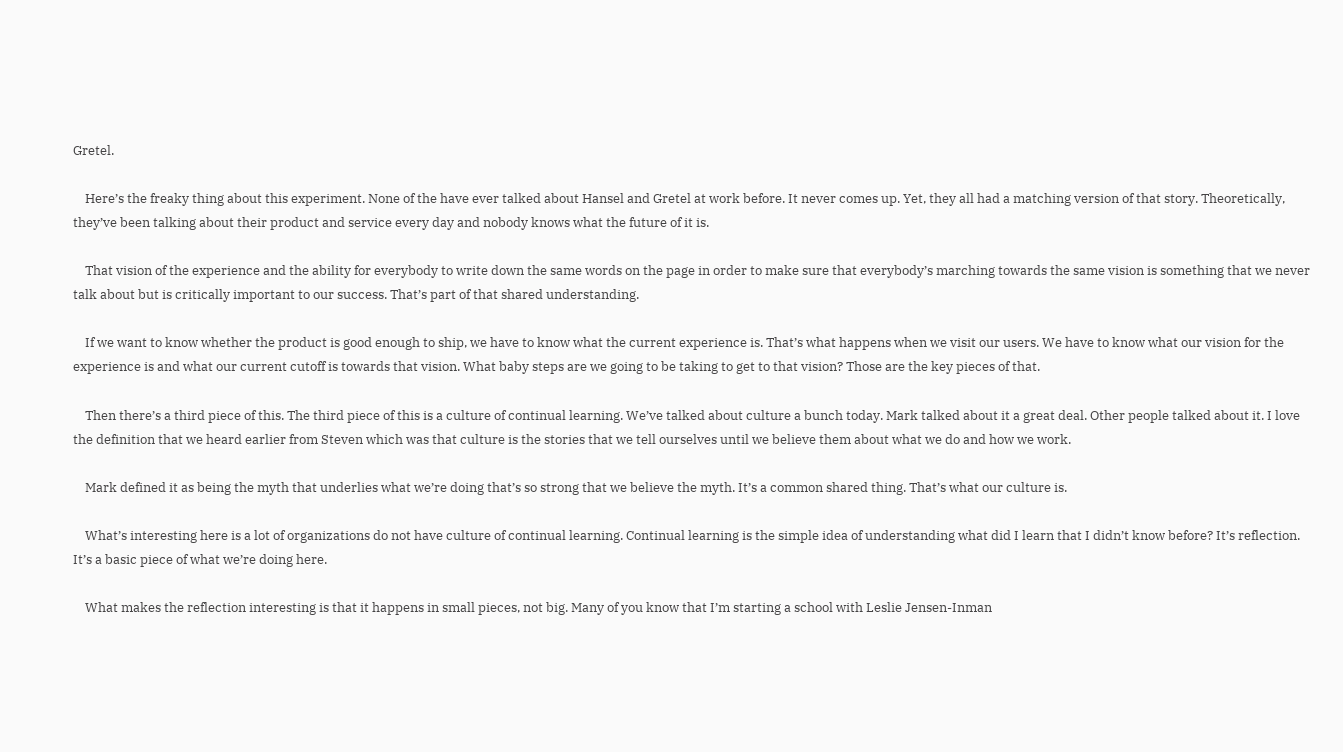Gretel.

    Here’s the freaky thing about this experiment. None of the have ever talked about Hansel and Gretel at work before. It never comes up. Yet, they all had a matching version of that story. Theoretically, they’ve been talking about their product and service every day and nobody knows what the future of it is.

    That vision of the experience and the ability for everybody to write down the same words on the page in order to make sure that everybody’s marching towards the same vision is something that we never talk about but is critically important to our success. That’s part of that shared understanding.

    If we want to know whether the product is good enough to ship, we have to know what the current experience is. That’s what happens when we visit our users. We have to know what our vision for the experience is and what our current cutoff is towards that vision. What baby steps are we going to be taking to get to that vision? Those are the key pieces of that.

    Then there’s a third piece of this. The third piece of this is a culture of continual learning. We’ve talked about culture a bunch today. Mark talked about it a great deal. Other people talked about it. I love the definition that we heard earlier from Steven which was that culture is the stories that we tell ourselves until we believe them about what we do and how we work.

    Mark defined it as being the myth that underlies what we’re doing that’s so strong that we believe the myth. It’s a common shared thing. That’s what our culture is.

    What’s interesting here is a lot of organizations do not have culture of continual learning. Continual learning is the simple idea of understanding what did I learn that I didn’t know before? It’s reflection. It’s a basic piece of what we’re doing here.

    What makes the reflection interesting is that it happens in small pieces, not big. Many of you know that I’m starting a school with Leslie Jensen-Inman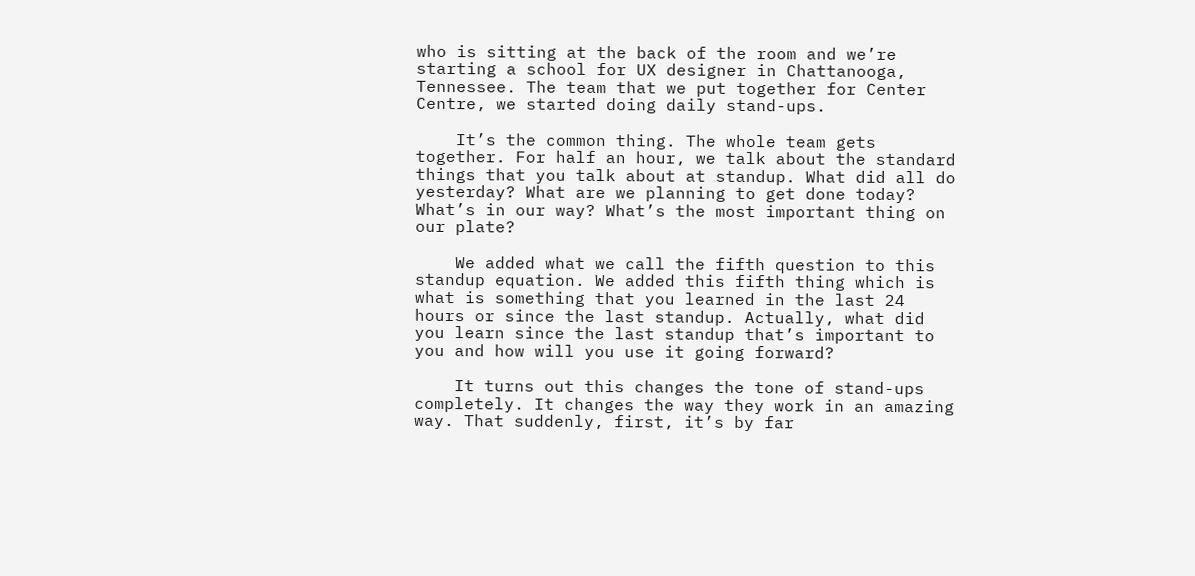who is sitting at the back of the room and we’re starting a school for UX designer in Chattanooga, Tennessee. The team that we put together for Center Centre, we started doing daily stand-ups.

    It’s the common thing. The whole team gets together. For half an hour, we talk about the standard things that you talk about at standup. What did all do yesterday? What are we planning to get done today? What’s in our way? What’s the most important thing on our plate?

    We added what we call the fifth question to this standup equation. We added this fifth thing which is what is something that you learned in the last 24 hours or since the last standup. Actually, what did you learn since the last standup that’s important to you and how will you use it going forward?

    It turns out this changes the tone of stand-ups completely. It changes the way they work in an amazing way. That suddenly, first, it’s by far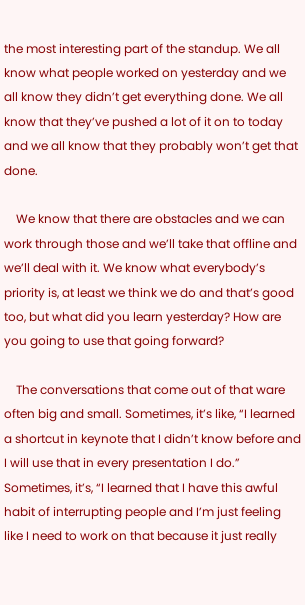the most interesting part of the standup. We all know what people worked on yesterday and we all know they didn’t get everything done. We all know that they’ve pushed a lot of it on to today and we all know that they probably won’t get that done.

    We know that there are obstacles and we can work through those and we’ll take that offline and we’ll deal with it. We know what everybody’s priority is, at least we think we do and that’s good too, but what did you learn yesterday? How are you going to use that going forward?

    The conversations that come out of that ware often big and small. Sometimes, it’s like, “I learned a shortcut in keynote that I didn’t know before and I will use that in every presentation I do.” Sometimes, it’s, “I learned that I have this awful habit of interrupting people and I’m just feeling like I need to work on that because it just really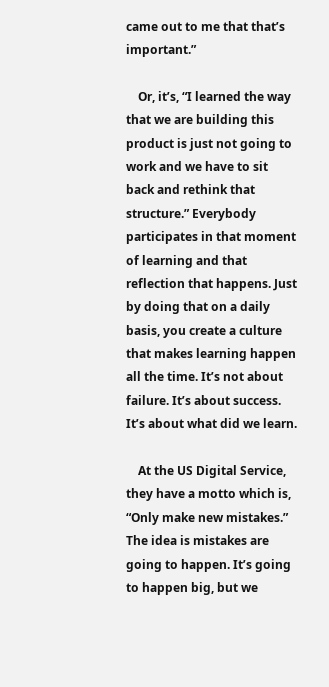came out to me that that’s important.”

    Or, it’s, “I learned the way that we are building this product is just not going to work and we have to sit back and rethink that structure.” Everybody participates in that moment of learning and that reflection that happens. Just by doing that on a daily basis, you create a culture that makes learning happen all the time. It’s not about failure. It’s about success. It’s about what did we learn.

    At the US Digital Service, they have a motto which is, “Only make new mistakes.” The idea is mistakes are going to happen. It’s going to happen big, but we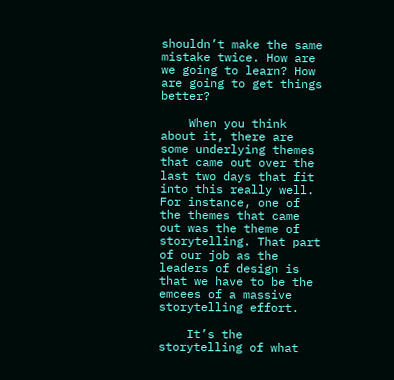shouldn’t make the same mistake twice. How are we going to learn? How are going to get things better?

    When you think about it, there are some underlying themes that came out over the last two days that fit into this really well. For instance, one of the themes that came out was the theme of storytelling. That part of our job as the leaders of design is that we have to be the emcees of a massive storytelling effort.

    It’s the storytelling of what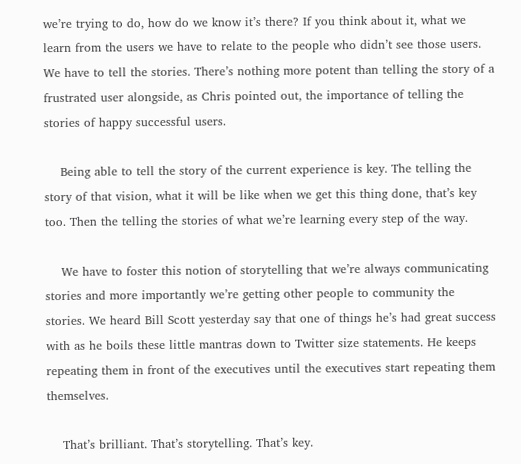we’re trying to do, how do we know it’s there? If you think about it, what we learn from the users we have to relate to the people who didn’t see those users. We have to tell the stories. There’s nothing more potent than telling the story of a frustrated user alongside, as Chris pointed out, the importance of telling the stories of happy successful users.

    Being able to tell the story of the current experience is key. The telling the story of that vision, what it will be like when we get this thing done, that’s key too. Then the telling the stories of what we’re learning every step of the way.

    We have to foster this notion of storytelling that we’re always communicating stories and more importantly we’re getting other people to community the stories. We heard Bill Scott yesterday say that one of things he’s had great success with as he boils these little mantras down to Twitter size statements. He keeps repeating them in front of the executives until the executives start repeating them themselves.

    That’s brilliant. That’s storytelling. That’s key.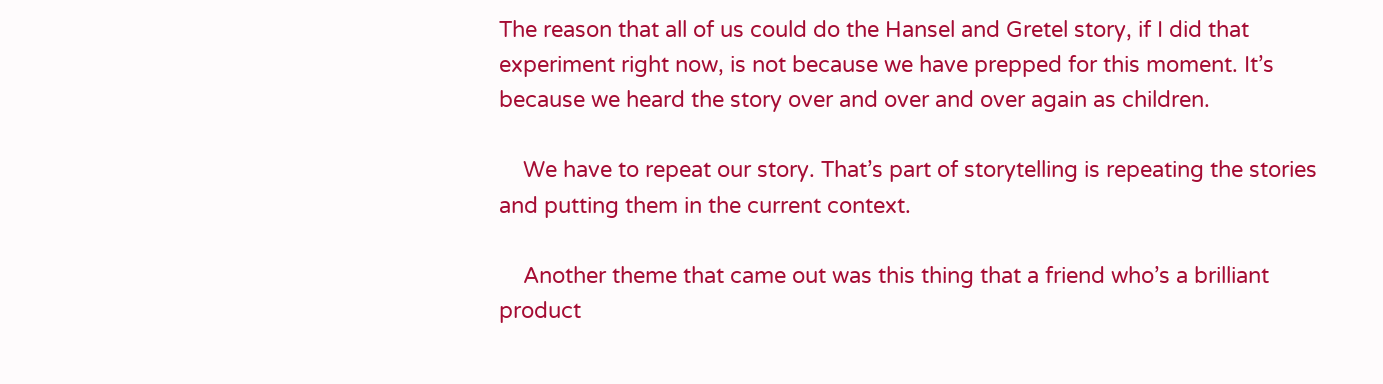The reason that all of us could do the Hansel and Gretel story, if I did that experiment right now, is not because we have prepped for this moment. It’s because we heard the story over and over and over again as children.

    We have to repeat our story. That’s part of storytelling is repeating the stories and putting them in the current context.

    Another theme that came out was this thing that a friend who’s a brilliant product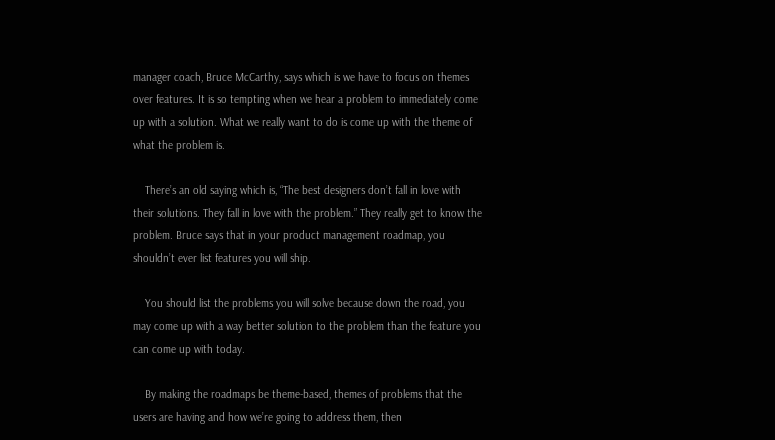manager coach, Bruce McCarthy, says which is we have to focus on themes over features. It is so tempting when we hear a problem to immediately come up with a solution. What we really want to do is come up with the theme of what the problem is.

    There’s an old saying which is, “The best designers don’t fall in love with their solutions. They fall in love with the problem.” They really get to know the problem. Bruce says that in your product management roadmap, you shouldn’t ever list features you will ship.

    You should list the problems you will solve because down the road, you may come up with a way better solution to the problem than the feature you can come up with today.

    By making the roadmaps be theme-based, themes of problems that the users are having and how we’re going to address them, then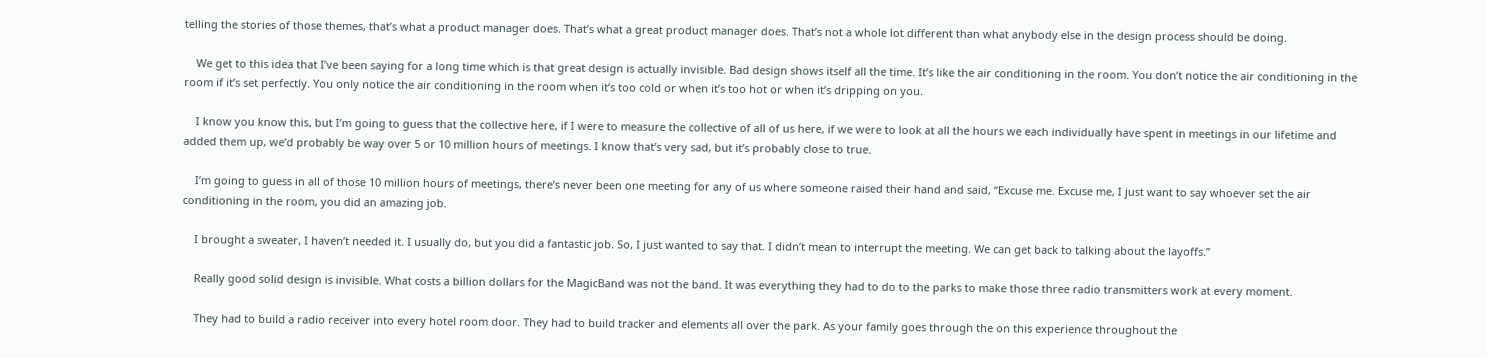telling the stories of those themes, that’s what a product manager does. That’s what a great product manager does. That’s not a whole lot different than what anybody else in the design process should be doing.

    We get to this idea that I’ve been saying for a long time which is that great design is actually invisible. Bad design shows itself all the time. It’s like the air conditioning in the room. You don’t notice the air conditioning in the room if it’s set perfectly. You only notice the air conditioning in the room when it’s too cold or when it’s too hot or when it’s dripping on you.

    I know you know this, but I’m going to guess that the collective here, if I were to measure the collective of all of us here, if we were to look at all the hours we each individually have spent in meetings in our lifetime and added them up, we’d probably be way over 5 or 10 million hours of meetings. I know that’s very sad, but it’s probably close to true.

    I’m going to guess in all of those 10 million hours of meetings, there’s never been one meeting for any of us where someone raised their hand and said, “Excuse me. Excuse me, I just want to say whoever set the air conditioning in the room, you did an amazing job.

    I brought a sweater, I haven’t needed it. I usually do, but you did a fantastic job. So, I just wanted to say that. I didn’t mean to interrupt the meeting. We can get back to talking about the layoffs.”

    Really good solid design is invisible. What costs a billion dollars for the MagicBand was not the band. It was everything they had to do to the parks to make those three radio transmitters work at every moment.

    They had to build a radio receiver into every hotel room door. They had to build tracker and elements all over the park. As your family goes through the on this experience throughout the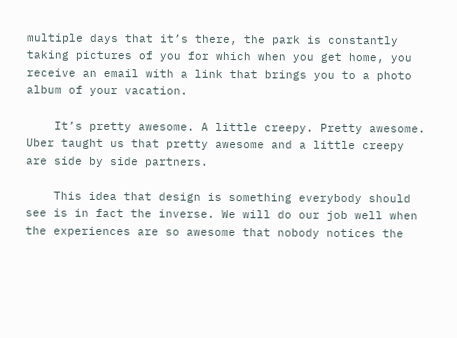multiple days that it’s there, the park is constantly taking pictures of you for which when you get home, you receive an email with a link that brings you to a photo album of your vacation.

    It’s pretty awesome. A little creepy. Pretty awesome. Uber taught us that pretty awesome and a little creepy are side by side partners.

    This idea that design is something everybody should see is in fact the inverse. We will do our job well when the experiences are so awesome that nobody notices the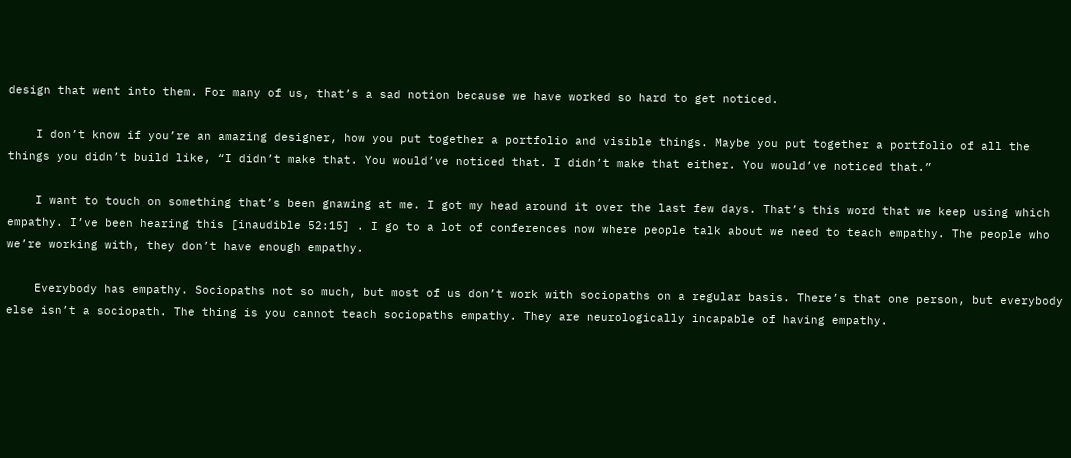design that went into them. For many of us, that’s a sad notion because we have worked so hard to get noticed.

    I don’t know if you’re an amazing designer, how you put together a portfolio and visible things. Maybe you put together a portfolio of all the things you didn’t build like, “I didn’t make that. You would’ve noticed that. I didn’t make that either. You would’ve noticed that.”

    I want to touch on something that’s been gnawing at me. I got my head around it over the last few days. That’s this word that we keep using which empathy. I’ve been hearing this [inaudible 52:15] . I go to a lot of conferences now where people talk about we need to teach empathy. The people who we’re working with, they don’t have enough empathy.

    Everybody has empathy. Sociopaths not so much, but most of us don’t work with sociopaths on a regular basis. There’s that one person, but everybody else isn’t a sociopath. The thing is you cannot teach sociopaths empathy. They are neurologically incapable of having empathy.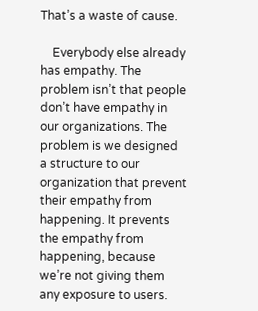That’s a waste of cause.

    Everybody else already has empathy. The problem isn’t that people don’t have empathy in our organizations. The problem is we designed a structure to our organization that prevent their empathy from happening. It prevents the empathy from happening, because we’re not giving them any exposure to users.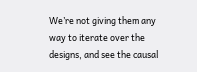We’re not giving them any way to iterate over the designs, and see the causal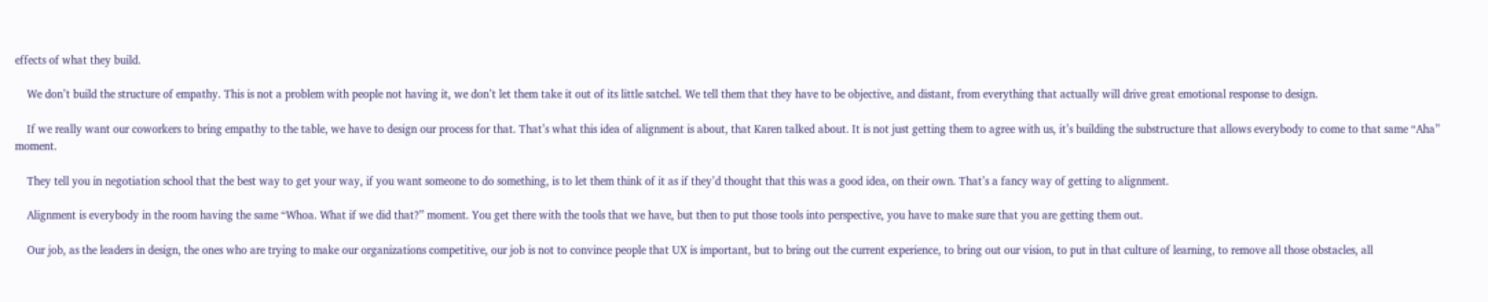effects of what they build.

    We don’t build the structure of empathy. This is not a problem with people not having it, we don’t let them take it out of its little satchel. We tell them that they have to be objective, and distant, from everything that actually will drive great emotional response to design.

    If we really want our coworkers to bring empathy to the table, we have to design our process for that. That’s what this idea of alignment is about, that Karen talked about. It is not just getting them to agree with us, it’s building the substructure that allows everybody to come to that same “Aha” moment.

    They tell you in negotiation school that the best way to get your way, if you want someone to do something, is to let them think of it as if they’d thought that this was a good idea, on their own. That’s a fancy way of getting to alignment.

    Alignment is everybody in the room having the same “Whoa. What if we did that?” moment. You get there with the tools that we have, but then to put those tools into perspective, you have to make sure that you are getting them out.

    Our job, as the leaders in design, the ones who are trying to make our organizations competitive, our job is not to convince people that UX is important, but to bring out the current experience, to bring out our vision, to put in that culture of learning, to remove all those obstacles, all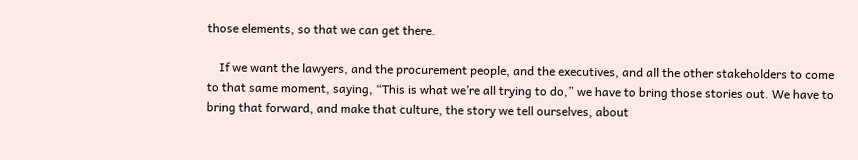those elements, so that we can get there.

    If we want the lawyers, and the procurement people, and the executives, and all the other stakeholders to come to that same moment, saying, “This is what we’re all trying to do,” we have to bring those stories out. We have to bring that forward, and make that culture, the story we tell ourselves, about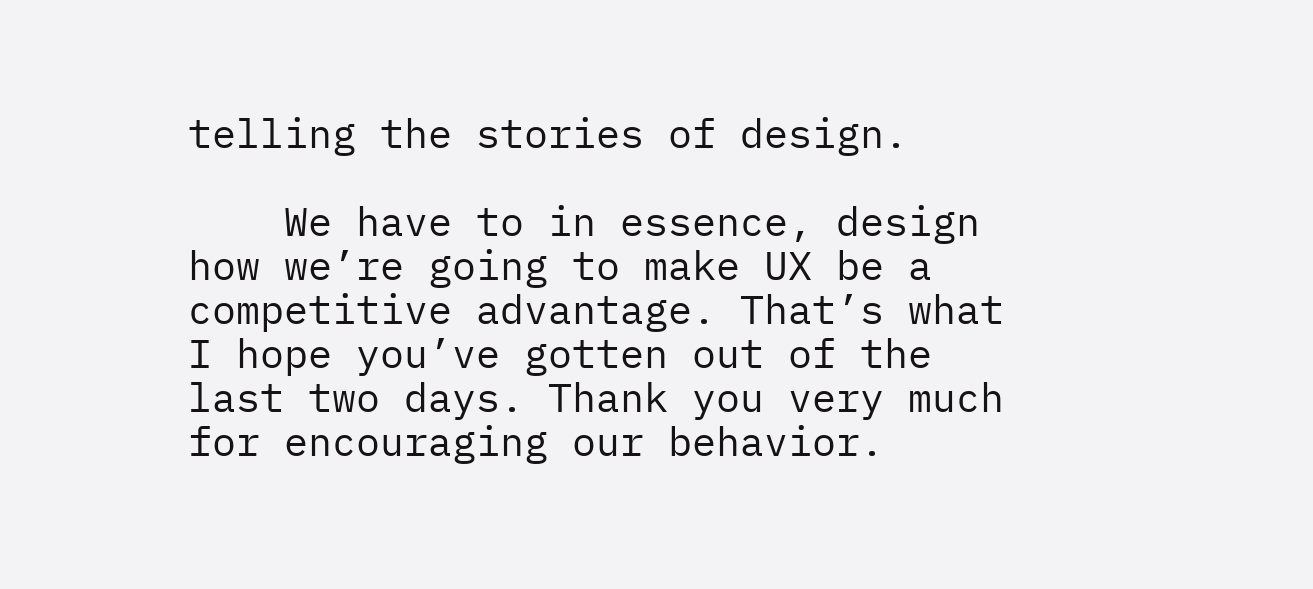telling the stories of design.

    We have to in essence, design how we’re going to make UX be a competitive advantage. That’s what I hope you’ve gotten out of the last two days. Thank you very much for encouraging our behavior.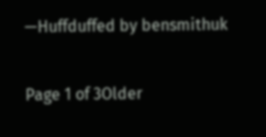—Huffduffed by bensmithuk

Page 1 of 3Older